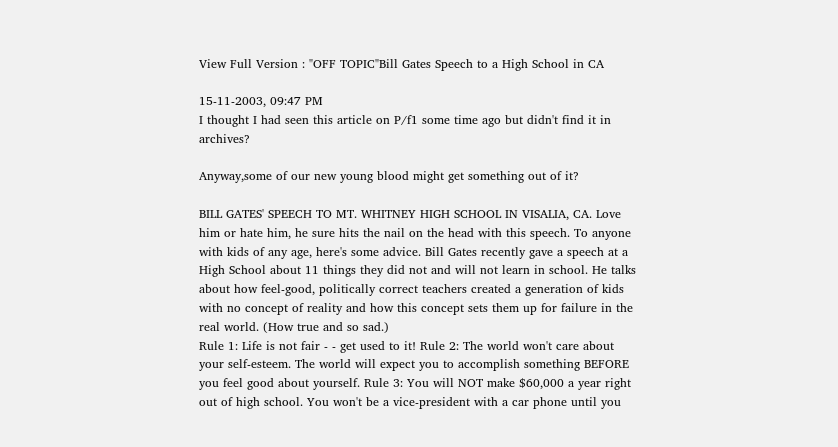View Full Version : "OFF TOPIC"Bill Gates Speech to a High School in CA

15-11-2003, 09:47 PM
I thought I had seen this article on P/f1 some time ago but didn't find it in archives?

Anyway,some of our new young blood might get something out of it?

BILL GATES' SPEECH TO MT. WHITNEY HIGH SCHOOL IN VISALIA, CA. Love him or hate him, he sure hits the nail on the head with this speech. To anyone with kids of any age, here's some advice. Bill Gates recently gave a speech at a High School about 11 things they did not and will not learn in school. He talks about how feel-good, politically correct teachers created a generation of kids with no concept of reality and how this concept sets them up for failure in the real world. (How true and so sad.)
Rule 1: Life is not fair - - get used to it! Rule 2: The world won't care about your self-esteem. The world will expect you to accomplish something BEFORE you feel good about yourself. Rule 3: You will NOT make $60,000 a year right out of high school. You won't be a vice-president with a car phone until you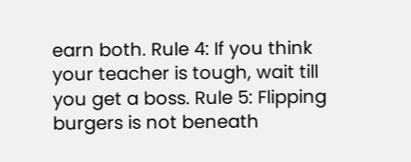earn both. Rule 4: If you think your teacher is tough, wait till you get a boss. Rule 5: Flipping burgers is not beneath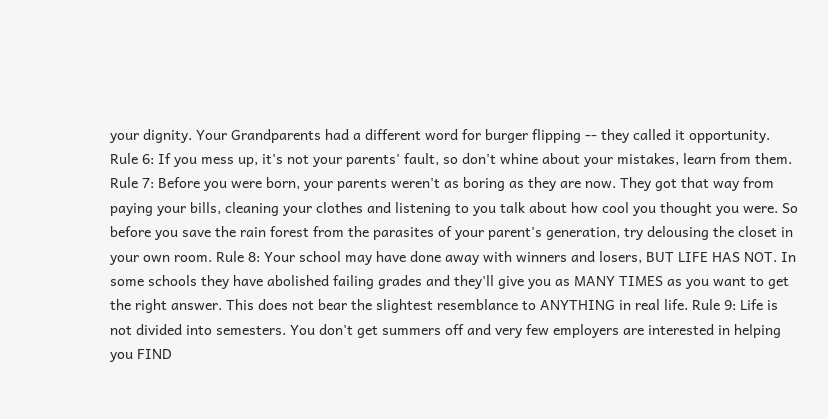your dignity. Your Grandparents had a different word for burger flipping -- they called it opportunity. Rule 6: If you mess up, it's not your parents' fault, so don't whine about your mistakes, learn from them. Rule 7: Before you were born, your parents weren't as boring as they are now. They got that way from paying your bills, cleaning your clothes and listening to you talk about how cool you thought you were. So before you save the rain forest from the parasites of your parent's generation, try delousing the closet in your own room. Rule 8: Your school may have done away with winners and losers, BUT LIFE HAS NOT. In some schools they have abolished failing grades and they'll give you as MANY TIMES as you want to get the right answer. This does not bear the slightest resemblance to ANYTHING in real life. Rule 9: Life is not divided into semesters. You don't get summers off and very few employers are interested in helping you FIND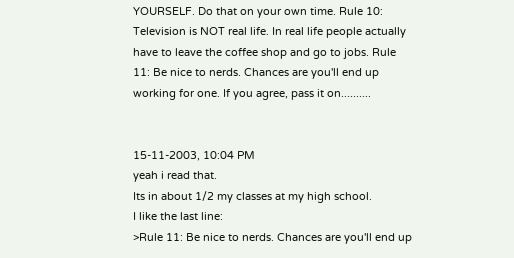YOURSELF. Do that on your own time. Rule 10: Television is NOT real life. In real life people actually have to leave the coffee shop and go to jobs. Rule 11: Be nice to nerds. Chances are you'll end up working for one. If you agree, pass it on..........


15-11-2003, 10:04 PM
yeah i read that.
Its in about 1/2 my classes at my high school.
I like the last line:
>Rule 11: Be nice to nerds. Chances are you'll end up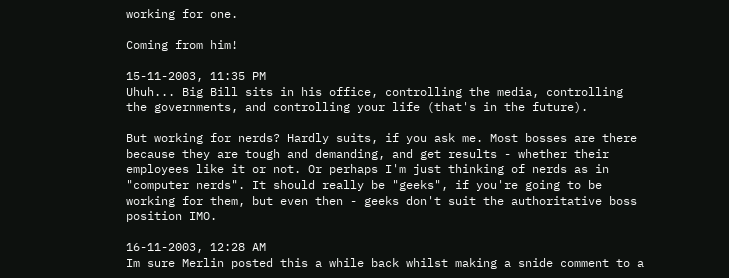working for one.

Coming from him!

15-11-2003, 11:35 PM
Uhuh... Big Bill sits in his office, controlling the media, controlling the governments, and controlling your life (that's in the future).

But working for nerds? Hardly suits, if you ask me. Most bosses are there because they are tough and demanding, and get results - whether their employees like it or not. Or perhaps I'm just thinking of nerds as in "computer nerds". It should really be "geeks", if you're going to be working for them, but even then - geeks don't suit the authoritative boss position IMO.

16-11-2003, 12:28 AM
Im sure Merlin posted this a while back whilst making a snide comment to a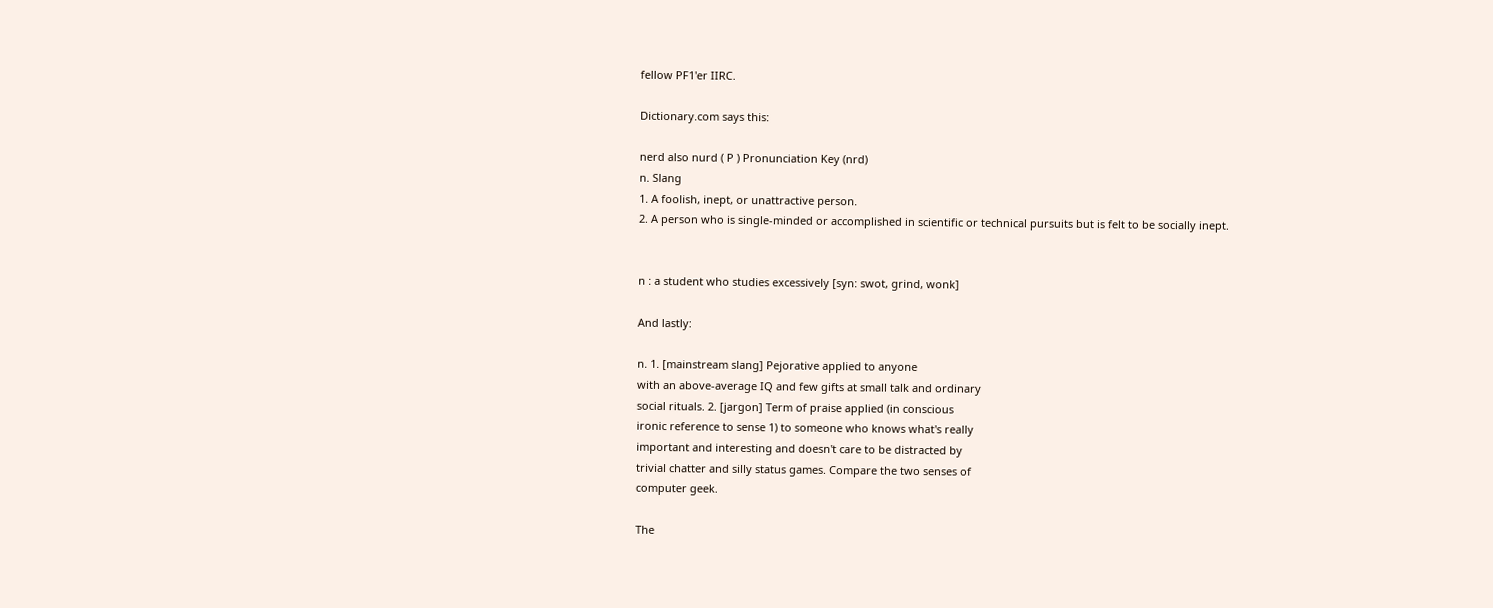fellow PF1'er IIRC.

Dictionary.com says this:

nerd also nurd ( P ) Pronunciation Key (nrd)
n. Slang
1. A foolish, inept, or unattractive person.
2. A person who is single-minded or accomplished in scientific or technical pursuits but is felt to be socially inept.


n : a student who studies excessively [syn: swot, grind, wonk]

And lastly:

n. 1. [mainstream slang] Pejorative applied to anyone
with an above-average IQ and few gifts at small talk and ordinary
social rituals. 2. [jargon] Term of praise applied (in conscious
ironic reference to sense 1) to someone who knows what's really
important and interesting and doesn't care to be distracted by
trivial chatter and silly status games. Compare the two senses of
computer geek.

The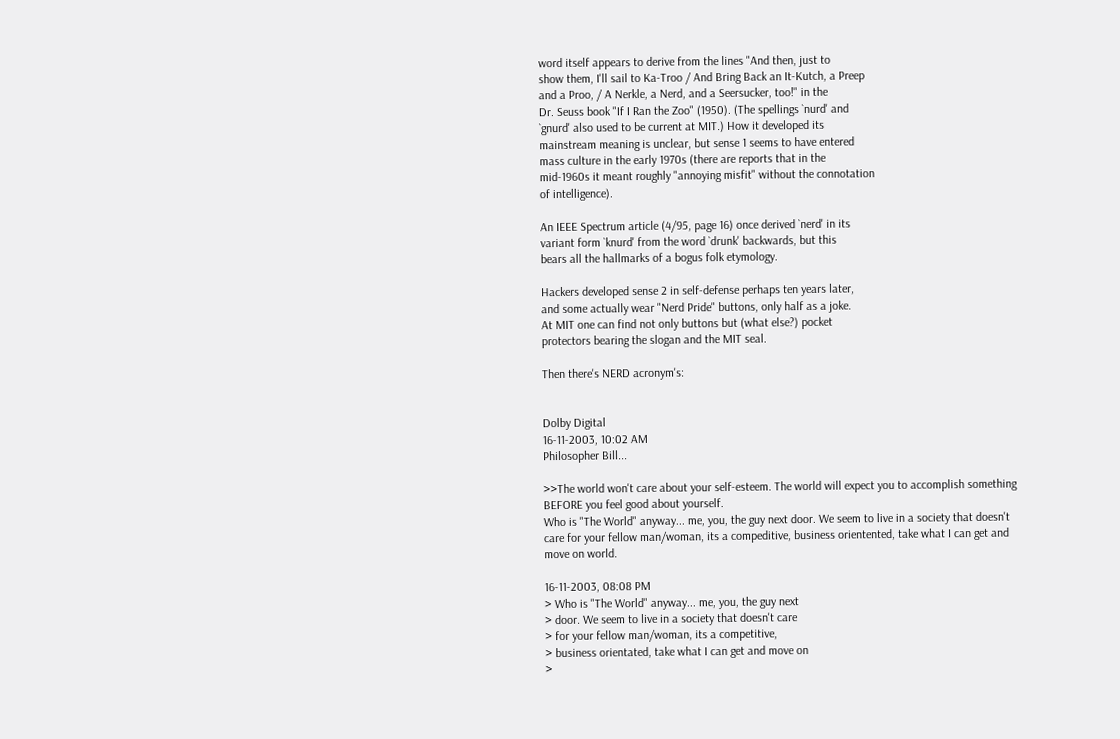word itself appears to derive from the lines "And then, just to
show them, I'll sail to Ka-Troo / And Bring Back an It-Kutch, a Preep
and a Proo, / A Nerkle, a Nerd, and a Seersucker, too!" in the
Dr. Seuss book "If I Ran the Zoo" (1950). (The spellings `nurd' and
`gnurd' also used to be current at MIT.) How it developed its
mainstream meaning is unclear, but sense 1 seems to have entered
mass culture in the early 1970s (there are reports that in the
mid-1960s it meant roughly "annoying misfit" without the connotation
of intelligence).

An IEEE Spectrum article (4/95, page 16) once derived `nerd' in its
variant form `knurd' from the word `drunk' backwards, but this
bears all the hallmarks of a bogus folk etymology.

Hackers developed sense 2 in self-defense perhaps ten years later,
and some actually wear "Nerd Pride" buttons, only half as a joke.
At MIT one can find not only buttons but (what else?) pocket
protectors bearing the slogan and the MIT seal.

Then there's NERD acronym's:


Dolby Digital
16-11-2003, 10:02 AM
Philosopher Bill...

>>The world won't care about your self-esteem. The world will expect you to accomplish something BEFORE you feel good about yourself.
Who is "The World" anyway... me, you, the guy next door. We seem to live in a society that doesn't care for your fellow man/woman, its a compeditive, business orientented, take what I can get and move on world.

16-11-2003, 08:08 PM
> Who is "The World" anyway... me, you, the guy next
> door. We seem to live in a society that doesn't care
> for your fellow man/woman, its a competitive,
> business orientated, take what I can get and move on
>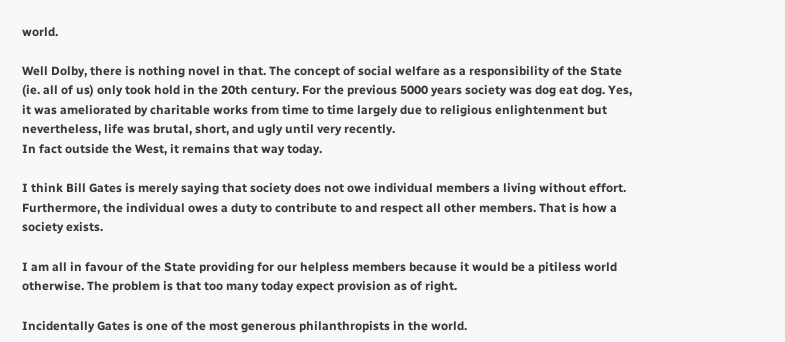world.

Well Dolby, there is nothing novel in that. The concept of social welfare as a responsibility of the State (ie. all of us) only took hold in the 20th century. For the previous 5000 years society was dog eat dog. Yes, it was ameliorated by charitable works from time to time largely due to religious enlightenment but nevertheless, life was brutal, short, and ugly until very recently.
In fact outside the West, it remains that way today.

I think Bill Gates is merely saying that society does not owe individual members a living without effort. Furthermore, the individual owes a duty to contribute to and respect all other members. That is how a society exists.

I am all in favour of the State providing for our helpless members because it would be a pitiless world otherwise. The problem is that too many today expect provision as of right.

Incidentally Gates is one of the most generous philanthropists in the world.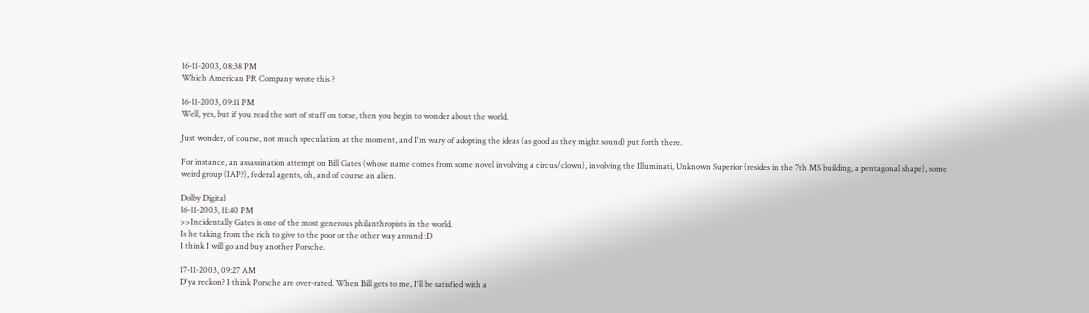16-11-2003, 08:38 PM
Which American PR Company wrote this ?

16-11-2003, 09:11 PM
Well, yes, but if you read the sort of stuff on totse, then you begin to wonder about the world.

Just wonder, of course, not much speculation at the moment, and I'm wary of adopting the ideas (as good as they might sound) put forth there.

For instance, an assassination attempt on Bill Gates (whose name comes from some novel involving a circus/clown), involving the Illuminati, Unknown Superior (resides in the 7th MS building, a pentagonal shape), some weird group (IAP?), federal agents, oh, and of course an alien.

Dolby Digital
16-11-2003, 11:40 PM
>>Incidentally Gates is one of the most generous philanthropists in the world.
Is he taking from the rich to give to the poor or the other way around :D
I think I will go and buy another Porsche.

17-11-2003, 09:27 AM
D'ya reckon? I think Porsche are over-rated. When Bill gets to me, I'll be satisfied with a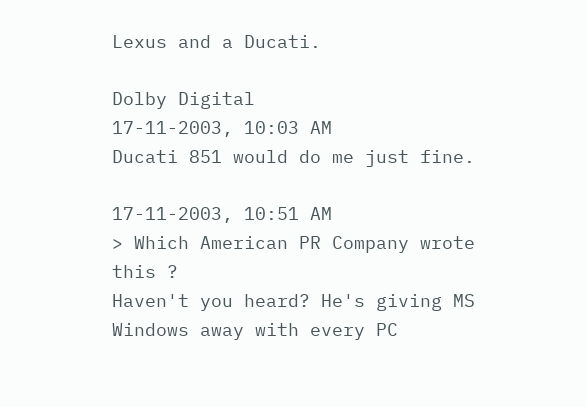Lexus and a Ducati.

Dolby Digital
17-11-2003, 10:03 AM
Ducati 851 would do me just fine.

17-11-2003, 10:51 AM
> Which American PR Company wrote this ?
Haven't you heard? He's giving MS Windows away with every PC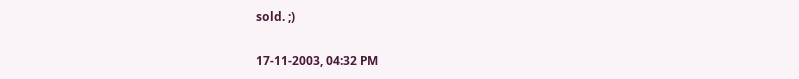sold. ;)

17-11-2003, 04:32 PM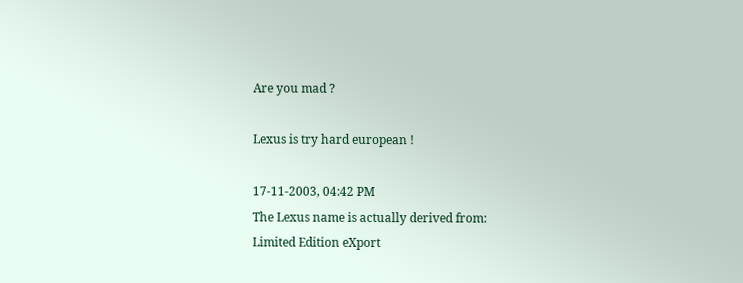Are you mad ?

Lexus is try hard european !

17-11-2003, 04:42 PM
The Lexus name is actually derived from:
Limited Edition eXport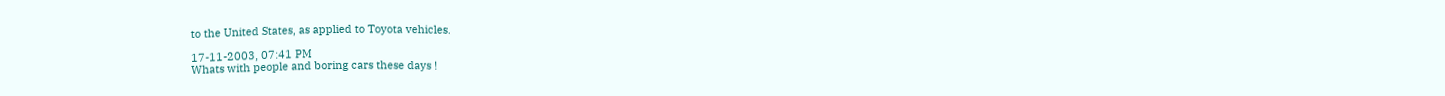to the United States, as applied to Toyota vehicles.

17-11-2003, 07:41 PM
Whats with people and boring cars these days !